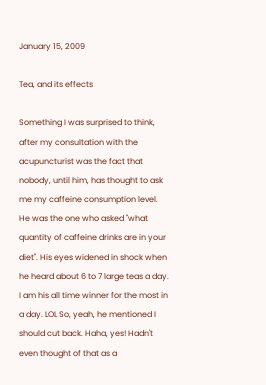January 15, 2009

Tea, and its effects

Something I was surprised to think, after my consultation with the acupuncturist was the fact that nobody, until him, has thought to ask me my caffeine consumption level. He was the one who asked "what quantity of caffeine drinks are in your diet". His eyes widened in shock when he heard about 6 to 7 large teas a day. I am his all time winner for the most in a day. LOL So, yeah, he mentioned I should cut back. Haha, yes! Hadn't even thought of that as a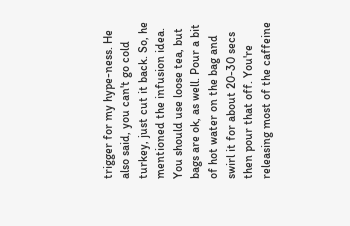trigger for my hype-ness. He also said, you can't go cold turkey, just cut it back. So, he mentioned the infusion idea. You should use loose tea, but bags are ok, as well. Pour a bit of hot water on the bag and swirl it for about 20-30 secs then pour that off. You're releasing most of the caffeine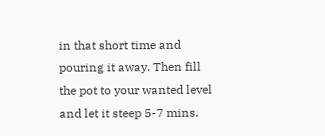in that short time and pouring it away. Then fill the pot to your wanted level and let it steep 5-7 mins.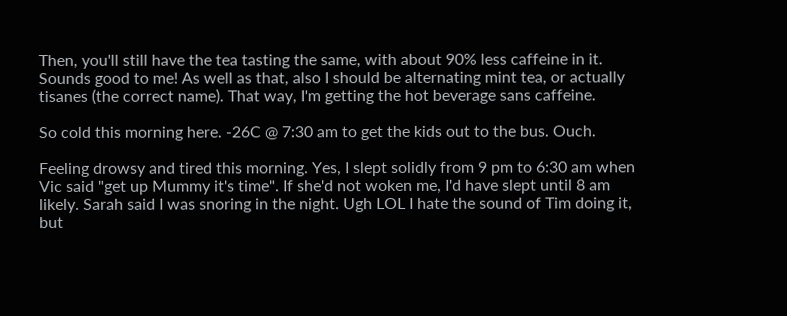Then, you'll still have the tea tasting the same, with about 90% less caffeine in it. Sounds good to me! As well as that, also I should be alternating mint tea, or actually tisanes (the correct name). That way, I'm getting the hot beverage sans caffeine.

So cold this morning here. -26C @ 7:30 am to get the kids out to the bus. Ouch.

Feeling drowsy and tired this morning. Yes, I slept solidly from 9 pm to 6:30 am when Vic said "get up Mummy it's time". If she'd not woken me, I'd have slept until 8 am likely. Sarah said I was snoring in the night. Ugh LOL I hate the sound of Tim doing it, but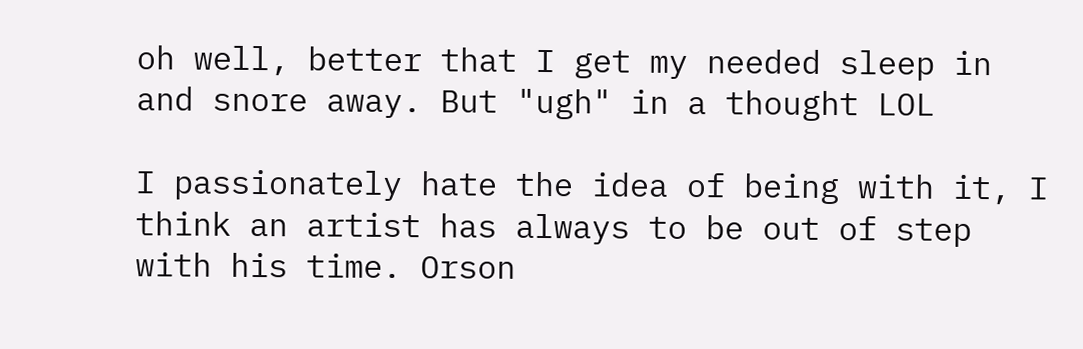oh well, better that I get my needed sleep in and snore away. But "ugh" in a thought LOL

I passionately hate the idea of being with it, I think an artist has always to be out of step with his time. Orson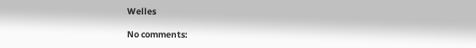Welles

No comments: